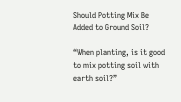Should Potting Mix Be Added to Ground Soil?

“When planting, is it good to mix potting soil with earth soil?”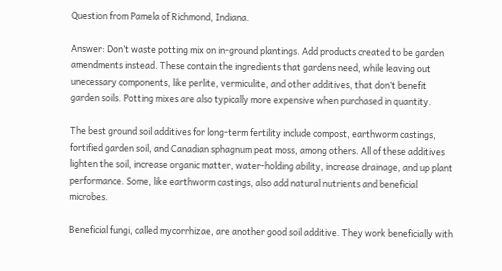Question from Pamela of Richmond, Indiana.

Answer: Don’t waste potting mix on in-ground plantings. Add products created to be garden amendments instead. These contain the ingredients that gardens need, while leaving out unecessary components, like perlite, vermiculite, and other additives, that don’t benefit garden soils. Potting mixes are also typically more expensive when purchased in quantity.

The best ground soil additives for long-term fertility include compost, earthworm castings, fortified garden soil, and Canadian sphagnum peat moss, among others. All of these additives lighten the soil, increase organic matter, water-holding ability, increase drainage, and up plant performance. Some, like earthworm castings, also add natural nutrients and beneficial microbes.

Beneficial fungi, called mycorrhizae, are another good soil additive. They work beneficially with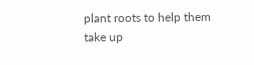plant roots to help them take up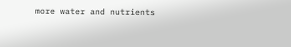more water and nutrients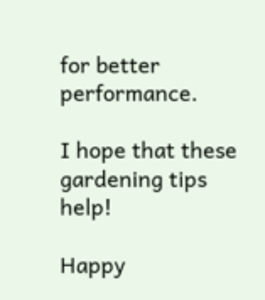for better performance.

I hope that these gardening tips help!

Happy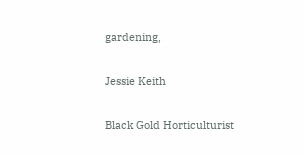gardening,

Jessie Keith

Black Gold Horticulturist